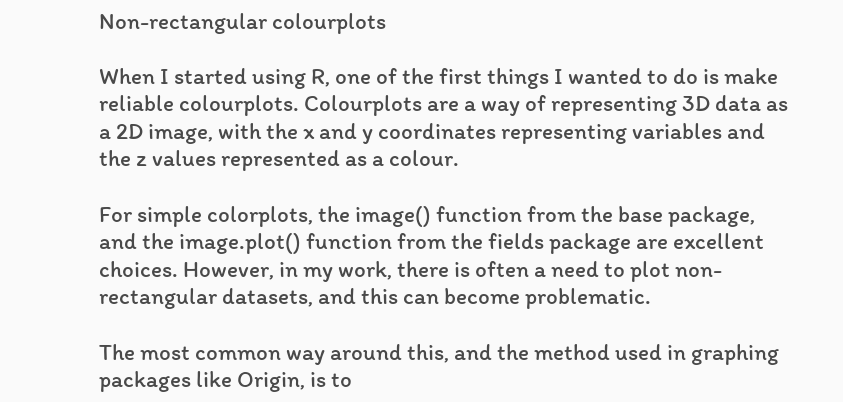Non-rectangular colourplots

When I started using R, one of the first things I wanted to do is make reliable colourplots. Colourplots are a way of representing 3D data as a 2D image, with the x and y coordinates representing variables and the z values represented as a colour.

For simple colorplots, the image() function from the base package, and the image.plot() function from the fields package are excellent choices. However, in my work, there is often a need to plot non-rectangular datasets, and this can become problematic.

The most common way around this, and the method used in graphing packages like Origin, is to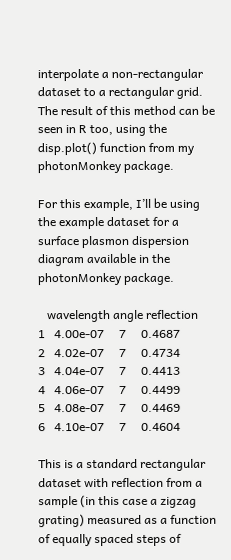interpolate a non-rectangular dataset to a rectangular grid. The result of this method can be seen in R too, using the disp.plot() function from my photonMonkey package.

For this example, I’ll be using the example dataset for a surface plasmon dispersion diagram available in the photonMonkey package.

   wavelength angle reflection
1   4.00e-07     7     0.4687
2   4.02e-07     7     0.4734
3   4.04e-07     7     0.4413
4   4.06e-07     7     0.4499
5   4.08e-07     7     0.4469
6   4.10e-07     7     0.4604

This is a standard rectangular dataset with reflection from a sample (in this case a zigzag grating) measured as a function of equally spaced steps of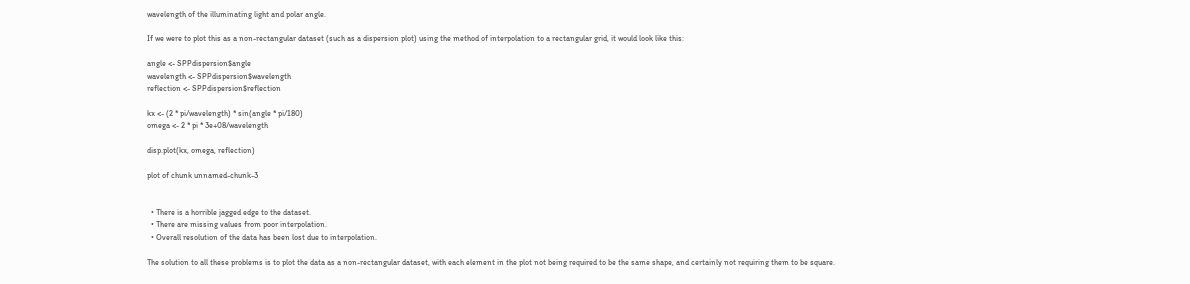wavelength of the illuminating light and polar angle.

If we were to plot this as a non-rectangular dataset (such as a dispersion plot) using the method of interpolation to a rectangular grid, it would look like this:

angle <- SPPdispersion$angle
wavelength <- SPPdispersion$wavelength
reflection <- SPPdispersion$reflection

kx <- (2 * pi/wavelength) * sin(angle * pi/180)
omega <- 2 * pi * 3e+08/wavelength

disp.plot(kx, omega, reflection)

plot of chunk unnamed-chunk-3


  • There is a horrible jagged edge to the dataset.
  • There are missing values from poor interpolation.
  • Overall resolution of the data has been lost due to interpolation.

The solution to all these problems is to plot the data as a non-rectangular dataset, with each element in the plot not being required to be the same shape, and certainly not requiring them to be square.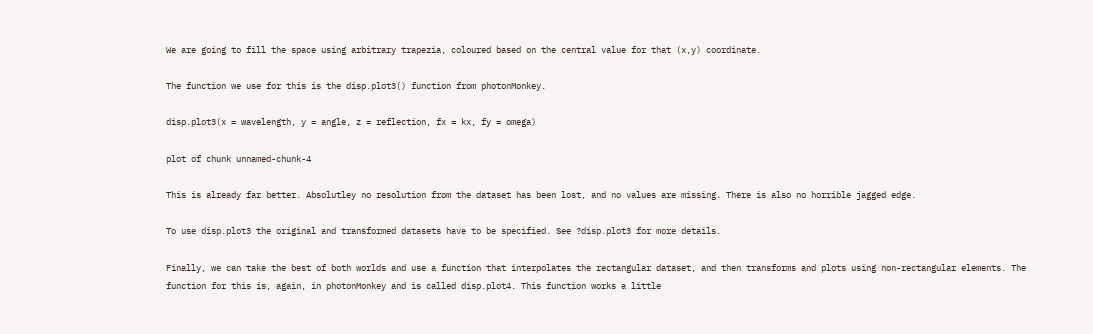We are going to fill the space using arbitrary trapezia, coloured based on the central value for that (x,y) coordinate.

The function we use for this is the disp.plot3() function from photonMonkey.

disp.plot3(x = wavelength, y = angle, z = reflection, fx = kx, fy = omega)

plot of chunk unnamed-chunk-4

This is already far better. Absolutley no resolution from the dataset has been lost, and no values are missing. There is also no horrible jagged edge.

To use disp.plot3 the original and transformed datasets have to be specified. See ?disp.plot3 for more details.

Finally, we can take the best of both worlds and use a function that interpolates the rectangular dataset, and then transforms and plots using non-rectangular elements. The function for this is, again, in photonMonkey and is called disp.plot4. This function works a little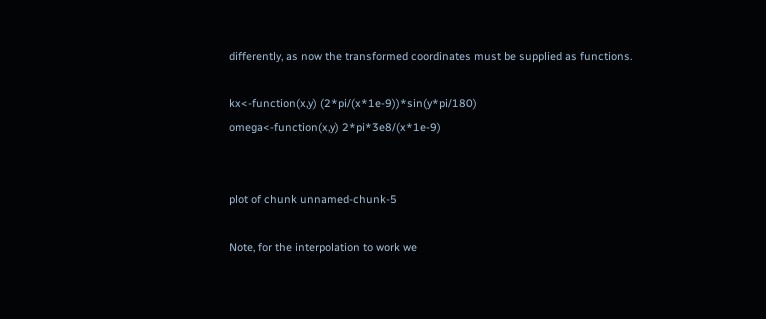differently, as now the transformed coordinates must be supplied as functions.

kx<-function(x,y) (2*pi/(x*1e-9))*sin(y*pi/180)
omega<-function(x,y) 2*pi*3e8/(x*1e-9)


plot of chunk unnamed-chunk-5

Note, for the interpolation to work we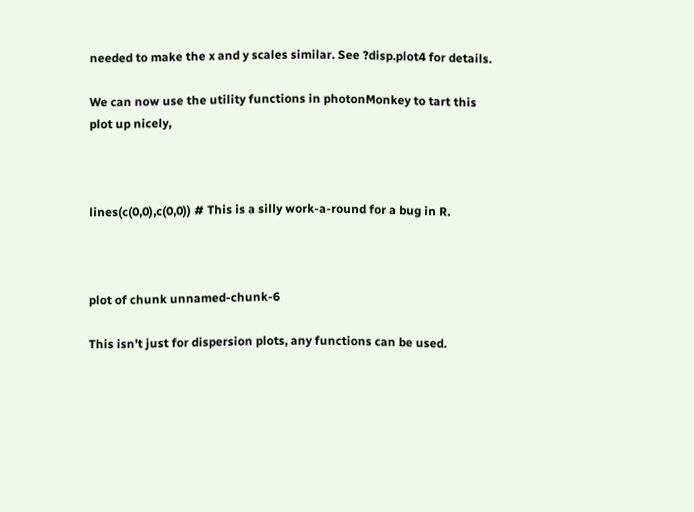needed to make the x and y scales similar. See ?disp.plot4 for details.

We can now use the utility functions in photonMonkey to tart this plot up nicely,



lines(c(0,0),c(0,0)) # This is a silly work-a-round for a bug in R.



plot of chunk unnamed-chunk-6

This isn’t just for dispersion plots, any functions can be used.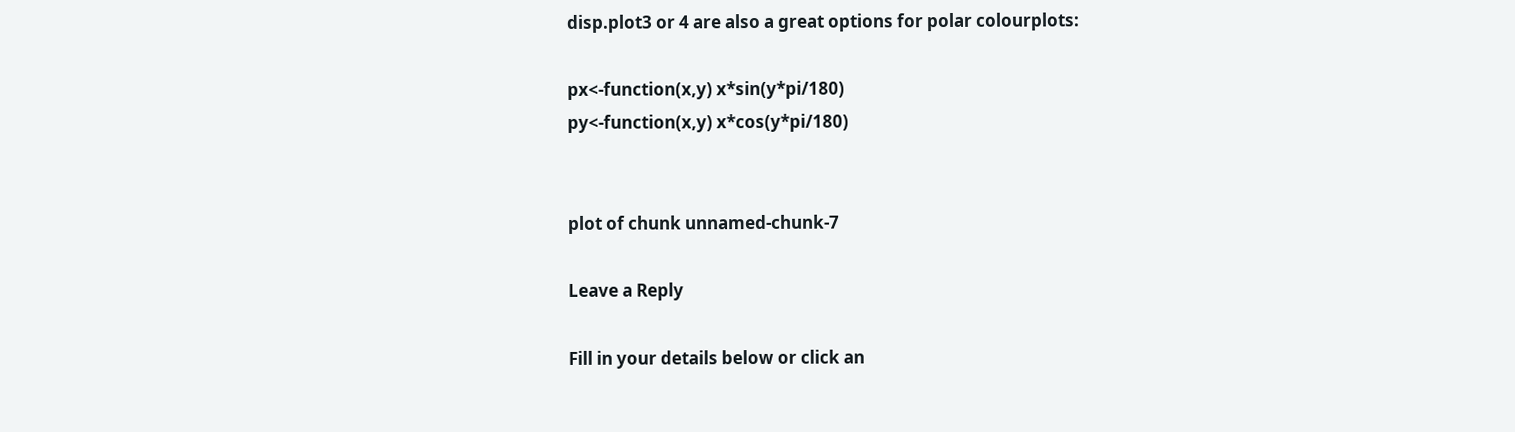disp.plot3 or 4 are also a great options for polar colourplots:

px<-function(x,y) x*sin(y*pi/180)
py<-function(x,y) x*cos(y*pi/180)


plot of chunk unnamed-chunk-7

Leave a Reply

Fill in your details below or click an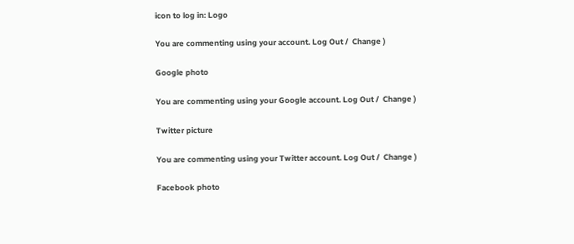icon to log in: Logo

You are commenting using your account. Log Out /  Change )

Google photo

You are commenting using your Google account. Log Out /  Change )

Twitter picture

You are commenting using your Twitter account. Log Out /  Change )

Facebook photo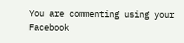You are commenting using your Facebook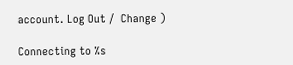account. Log Out /  Change )

Connecting to %s